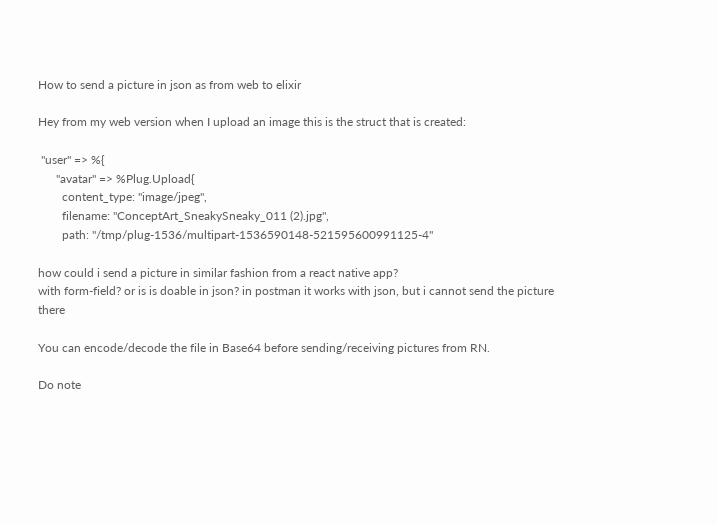How to send a picture in json as from web to elixir

Hey from my web version when I upload an image this is the struct that is created:

 "user" => %{
      "avatar" => %Plug.Upload{
        content_type: "image/jpeg",
        filename: "ConceptArt_SneakySneaky_011 (2).jpg",
        path: "/tmp/plug-1536/multipart-1536590148-521595600991125-4"

how could i send a picture in similar fashion from a react native app?
with form-field? or is is doable in json? in postman it works with json, but i cannot send the picture there

You can encode/decode the file in Base64 before sending/receiving pictures from RN.

Do note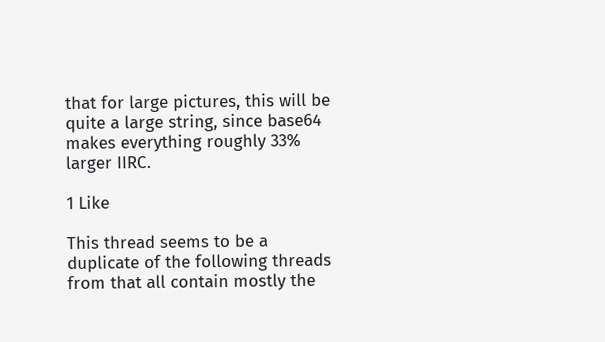that for large pictures, this will be quite a large string, since base64 makes everything roughly 33% larger IIRC.

1 Like

This thread seems to be a duplicate of the following threads from that all contain mostly the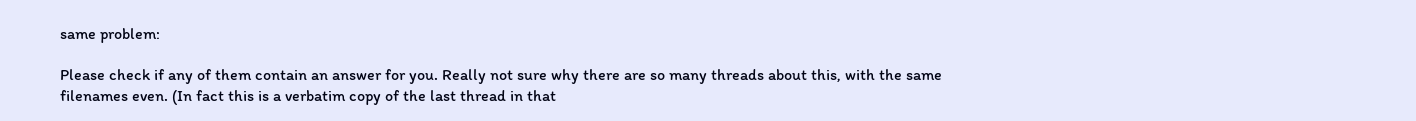same problem:

Please check if any of them contain an answer for you. Really not sure why there are so many threads about this, with the same filenames even. (In fact this is a verbatim copy of the last thread in that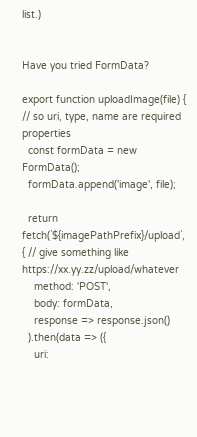list.)


Have you tried FormData?

export function uploadImage(file) { // so uri, type, name are required properties
  const formData = new FormData();
  formData.append('image', file);

  return fetch(`${imagePathPrefix}/upload`, { // give something like https://xx.yy.zz/upload/whatever
    method: 'POST',
    body: formData,
    response => response.json()
  ).then(data => ({
    uri: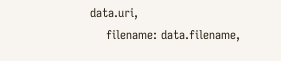data.uri,
    filename: data.filename,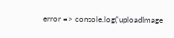error => console.log('uploadImage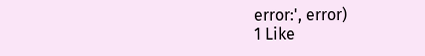error:', error)
1 Like